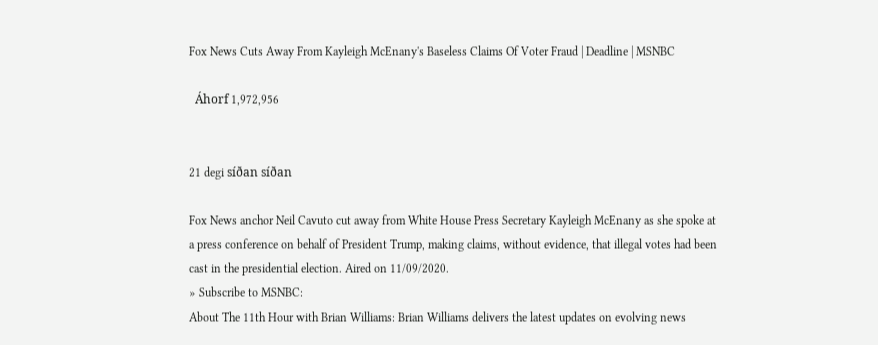Fox News Cuts Away From Kayleigh McEnany's Baseless Claims Of Voter Fraud | Deadline | MSNBC

  Áhorf 1,972,956


21 degi síðan síðan

Fox News anchor Neil Cavuto cut away from White House Press Secretary Kayleigh McEnany as she spoke at a press conference on behalf of President Trump, making claims, without evidence, that illegal votes had been cast in the presidential election. Aired on 11/09/2020.
» Subscribe to MSNBC:
About The 11th Hour with Brian Williams: Brian Williams delivers the latest updates on evolving news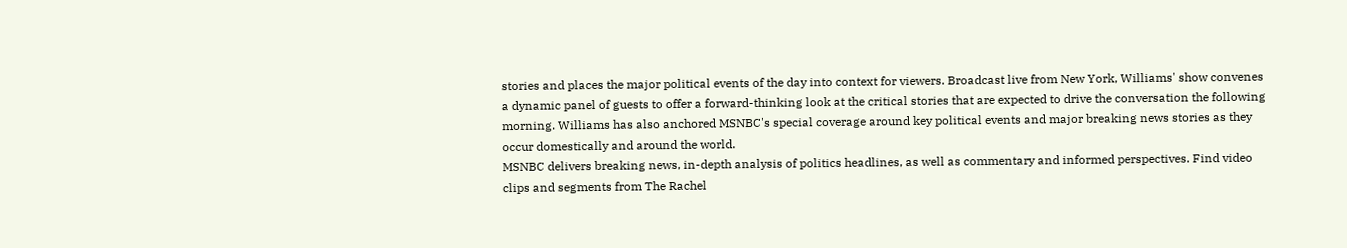stories and places the major political events of the day into context for viewers. Broadcast live from New York, Williams' show convenes a dynamic panel of guests to offer a forward-thinking look at the critical stories that are expected to drive the conversation the following morning. Williams has also anchored MSNBC's special coverage around key political events and major breaking news stories as they occur domestically and around the world.
MSNBC delivers breaking news, in-depth analysis of politics headlines, as well as commentary and informed perspectives. Find video clips and segments from The Rachel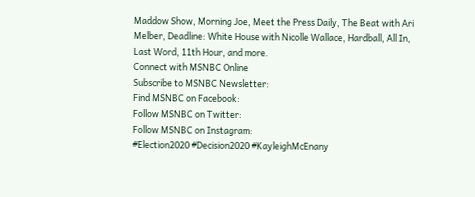Maddow Show, Morning Joe, Meet the Press Daily, The Beat with Ari Melber, Deadline: White House with Nicolle Wallace, Hardball, All In, Last Word, 11th Hour, and more.
Connect with MSNBC Online
Subscribe to MSNBC Newsletter:
Find MSNBC on Facebook:
Follow MSNBC on Twitter:
Follow MSNBC on Instagram:
#Election2020 #Decision2020 #KayleighMcEnany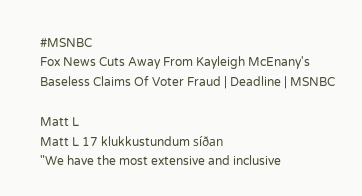#MSNBC
Fox News Cuts Away From Kayleigh McEnany's Baseless Claims Of Voter Fraud | Deadline | MSNBC

Matt L
Matt L 17 klukkustundum síðan
"We have the most extensive and inclusive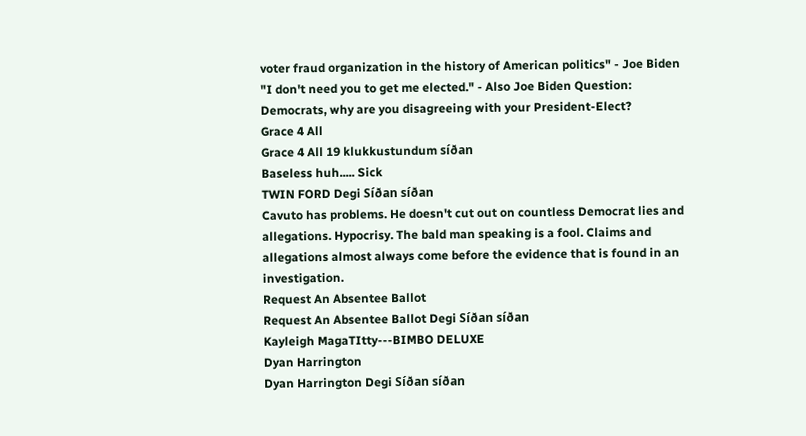voter fraud organization in the history of American politics" - Joe Biden "I don't need you to get me elected." - Also Joe Biden Question: Democrats, why are you disagreeing with your President-Elect?
Grace 4 All
Grace 4 All 19 klukkustundum síðan
Baseless huh..... Sick
TWIN FORD Degi Síðan síðan
Cavuto has problems. He doesn't cut out on countless Democrat lies and allegations. Hypocrisy. The bald man speaking is a fool. Claims and allegations almost always come before the evidence that is found in an investigation.
Request An Absentee Ballot
Request An Absentee Ballot Degi Síðan síðan
Kayleigh MagaTItty---BIMBO DELUXE
Dyan Harrington
Dyan Harrington Degi Síðan síðan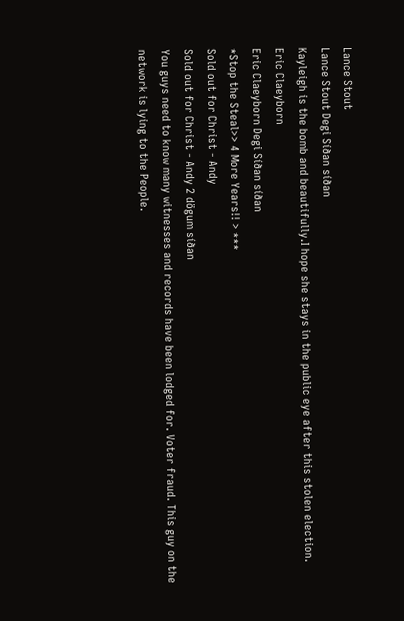Lance Stout
Lance Stout Degi Síðan síðan
Kayleigh is the bomb and beautifully.I hope she stays in the public eye after this stolen election.
Eric Claeyborn
Eric Claeyborn Degi Síðan síðan
*Stop the Steal>> 4 More Years!! > ***
Sold out for Christ - Andy
Sold out for Christ - Andy 2 dögum síðan
You guys need to know many witnesses and records have been lodged for. Voter fraud. This guy on the network is lying to the People.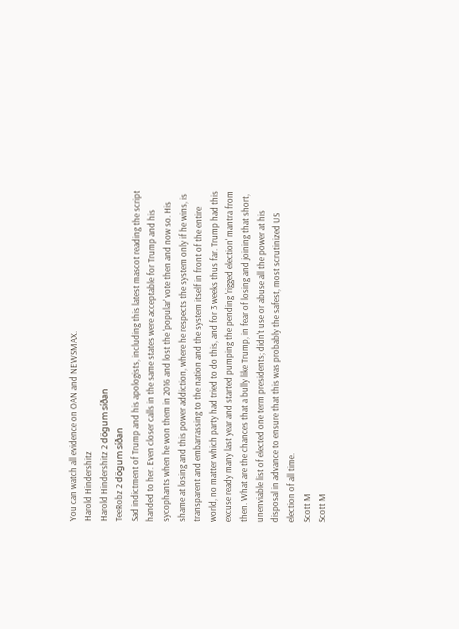You can watch all evidence on OAN and NEWSMAX.
Harold Hindershitz
Harold Hindershitz 2 dögum síðan
TeeRobz 2 dögum síðan
Sad indictment of Trump and his apologists, including this latest mascot reading the script handed to her. Even closer calls in the same states were acceptable for Trump and his sycophants when he won them in 2016 and lost the 'popular' vote then and now so. His shame at losing and this power addiction, where he respects the system only if he wins, is transparent and embarrassing to the nation and the system itself in front of the entire world, no matter which party had tried to do this, and for 3 weeks thus far. Trump had this excuse ready many last year and started pumping the pending 'rigged election' mantra from then. What are the chances that a bully like Trump, in fear of losing and joining that short, unenviable list of elected one term presidents; didn't use or abuse all the power at his disposal in advance to ensure that this was probably the safest, most scrutinized US election of all time.
Scott M
Scott M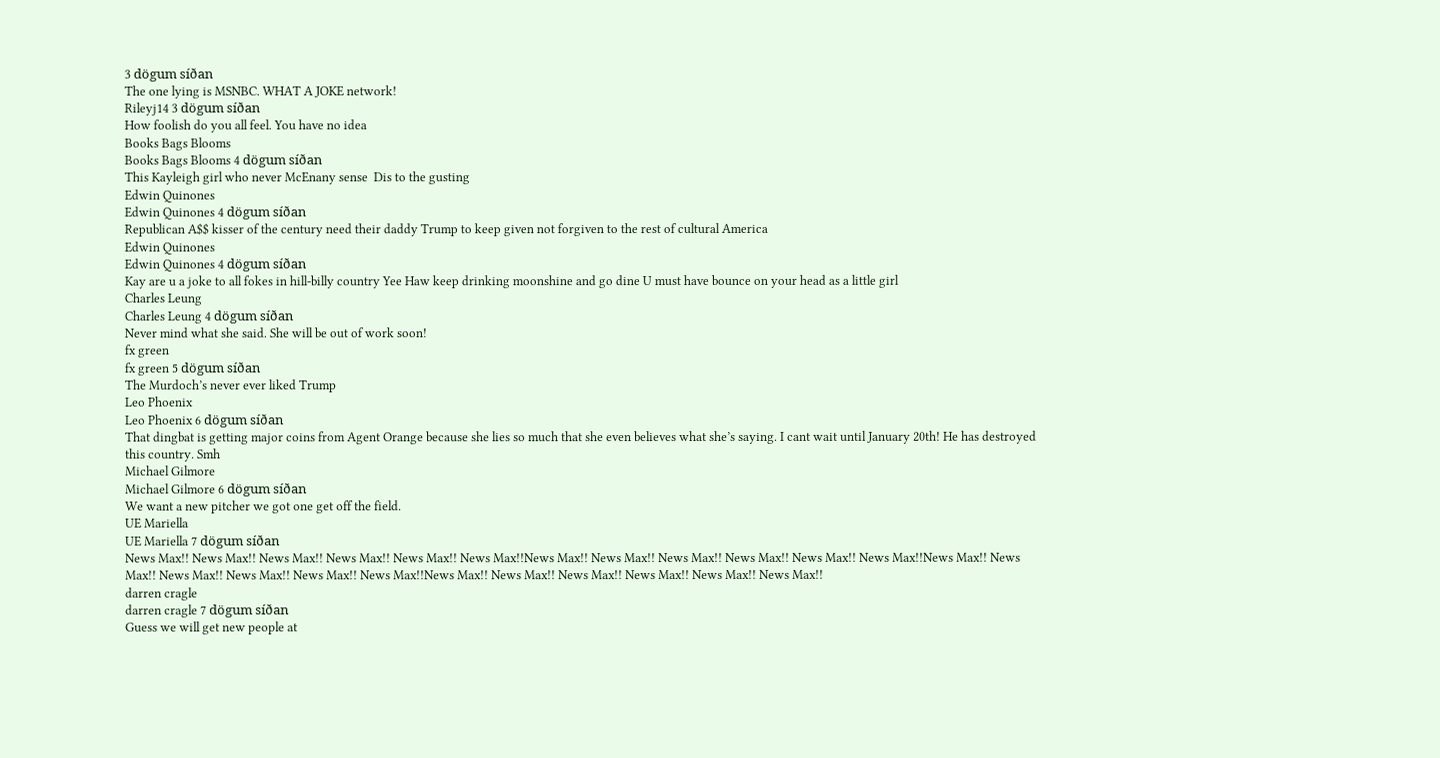3 dögum síðan
The one lying is MSNBC. WHAT A JOKE network!
Rileyj14 3 dögum síðan
How foolish do you all feel. You have no idea
Books Bags Blooms
Books Bags Blooms 4 dögum síðan
This Kayleigh girl who never McEnany sense  Dis to the gusting
Edwin Quinones
Edwin Quinones 4 dögum síðan
Republican A$$ kisser of the century need their daddy Trump to keep given not forgiven to the rest of cultural America
Edwin Quinones
Edwin Quinones 4 dögum síðan
Kay are u a joke to all fokes in hill-billy country Yee Haw keep drinking moonshine and go dine U must have bounce on your head as a little girl
Charles Leung
Charles Leung 4 dögum síðan
Never mind what she said. She will be out of work soon!
fx green
fx green 5 dögum síðan
The Murdoch’s never ever liked Trump
Leo Phoenix
Leo Phoenix 6 dögum síðan
That dingbat is getting major coins from Agent Orange because she lies so much that she even believes what she’s saying. I cant wait until January 20th! He has destroyed this country. Smh
Michael Gilmore
Michael Gilmore 6 dögum síðan
We want a new pitcher we got one get off the field.
UE Mariella
UE Mariella 7 dögum síðan
News Max!! News Max!! News Max!! News Max!! News Max!! News Max!!News Max!! News Max!! News Max!! News Max!! News Max!! News Max!!News Max!! News Max!! News Max!! News Max!! News Max!! News Max!!News Max!! News Max!! News Max!! News Max!! News Max!! News Max!!
darren cragle
darren cragle 7 dögum síðan
Guess we will get new people at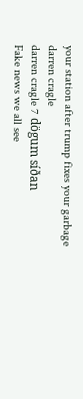your station after trump fixes your garbage
darren cragle
darren cragle 7 dögum síðan
Fake news we all see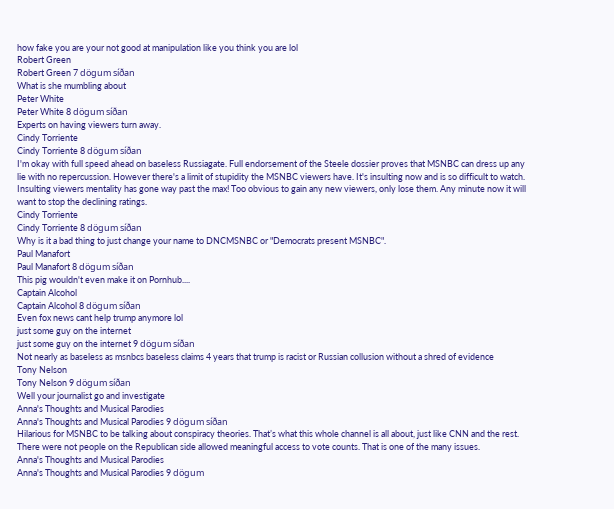how fake you are your not good at manipulation like you think you are lol
Robert Green
Robert Green 7 dögum síðan
What is she mumbling about
Peter White
Peter White 8 dögum síðan
Experts on having viewers turn away.
Cindy Torriente
Cindy Torriente 8 dögum síðan
I'm okay with full speed ahead on baseless Russiagate. Full endorsement of the Steele dossier proves that MSNBC can dress up any lie with no repercussion. However there's a limit of stupidity the MSNBC viewers have. It's insulting now and is so difficult to watch. Insulting viewers mentality has gone way past the max! Too obvious to gain any new viewers, only lose them. Any minute now it will want to stop the declining ratings.
Cindy Torriente
Cindy Torriente 8 dögum síðan
Why is it a bad thing to just change your name to DNCMSNBC or "Democrats present MSNBC".
Paul Manafort
Paul Manafort 8 dögum síðan
This pig wouldn't even make it on Pornhub....
Captain Alcohol
Captain Alcohol 8 dögum síðan
Even fox news cant help trump anymore lol
just some guy on the internet
just some guy on the internet 9 dögum síðan
Not nearly as baseless as msnbcs baseless claims 4 years that trump is racist or Russian collusion without a shred of evidence
Tony Nelson
Tony Nelson 9 dögum síðan
Well your journalist go and investigate
Anna's Thoughts and Musical Parodies
Anna's Thoughts and Musical Parodies 9 dögum síðan
Hilarious for MSNBC to be talking about conspiracy theories. That’s what this whole channel is all about, just like CNN and the rest. There were not people on the Republican side allowed meaningful access to vote counts. That is one of the many issues.
Anna's Thoughts and Musical Parodies
Anna's Thoughts and Musical Parodies 9 dögum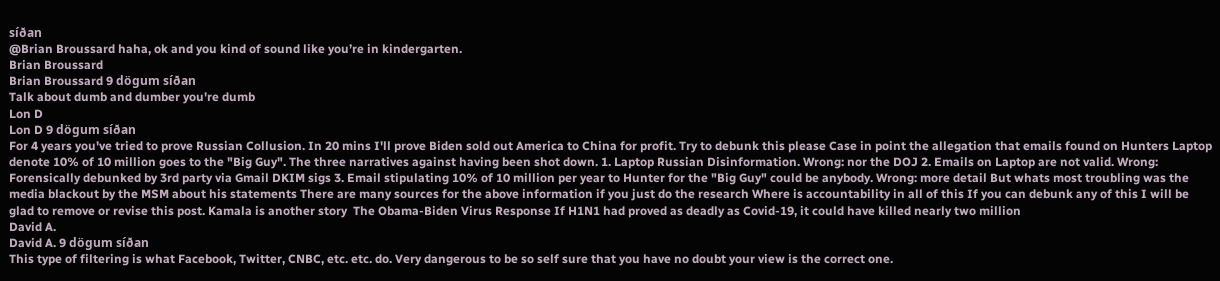síðan
@Brian Broussard haha, ok and you kind of sound like you’re in kindergarten.
Brian Broussard
Brian Broussard 9 dögum síðan
Talk about dumb and dumber you're dumb
Lon D
Lon D 9 dögum síðan
For 4 years you've tried to prove Russian Collusion. In 20 mins I'll prove Biden sold out America to China for profit. Try to debunk this please Case in point the allegation that emails found on Hunters Laptop denote 10% of 10 million goes to the "Big Guy". The three narratives against having been shot down. 1. Laptop Russian Disinformation. Wrong: nor the DOJ 2. Emails on Laptop are not valid. Wrong: Forensically debunked by 3rd party via Gmail DKIM sigs 3. Email stipulating 10% of 10 million per year to Hunter for the "Big Guy" could be anybody. Wrong: more detail But whats most troubling was the media blackout by the MSM about his statements There are many sources for the above information if you just do the research Where is accountability in all of this If you can debunk any of this I will be glad to remove or revise this post. Kamala is another story  The Obama-Biden Virus Response If H1N1 had proved as deadly as Covid-19, it could have killed nearly two million
David A.
David A. 9 dögum síðan
This type of filtering is what Facebook, Twitter, CNBC, etc. etc. do. Very dangerous to be so self sure that you have no doubt your view is the correct one.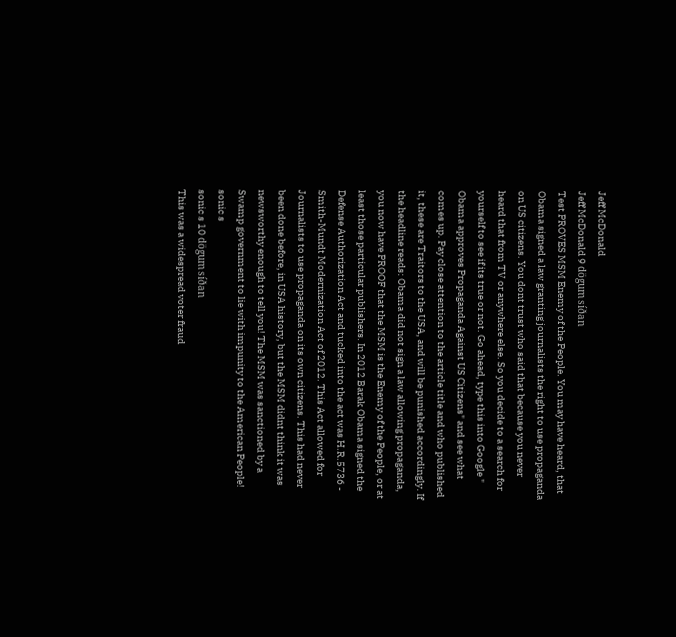Jeff McDonald
Jeff McDonald 9 dögum síðan
Test PROVES MSM Enemy of the People. You may have heard, that Obama signed a law granting journalists the right to use propaganda on US citizens. You dont trust who said that because you never heard that from TV or anywhere else. So you decide to a search for yourself to see if its true or not. Go ahead, type this into Google " Obama approves Propaganda Against US Citizens" and see what comes up. Pay close attention to the article title and who published it, these are Traitors to the USA, and will be punished accordingly. If the headline reads: Obama did not sign a law allowing propaganda, you now have PROOF that the MSM is the Enemy of the People, or at least those particular publishers. In 2012 Barak Obama signed the Defense Authorization Act and tucked into the act was H.R.5736 - Smith-Mundt Modernization Act of 2012. This Act allowed for Journalists to use propaganda on its own citizens. This had never been done before, in USA history, but the MSM didnt think it was newsworthy enough to tell you! The MSM was sanctioned by a Swamp government to lie with impunity to the American People!
sonic s
sonic s 10 dögum síðan
This was a widespread voter fraud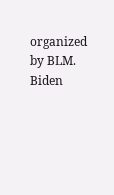organized by BLM. Biden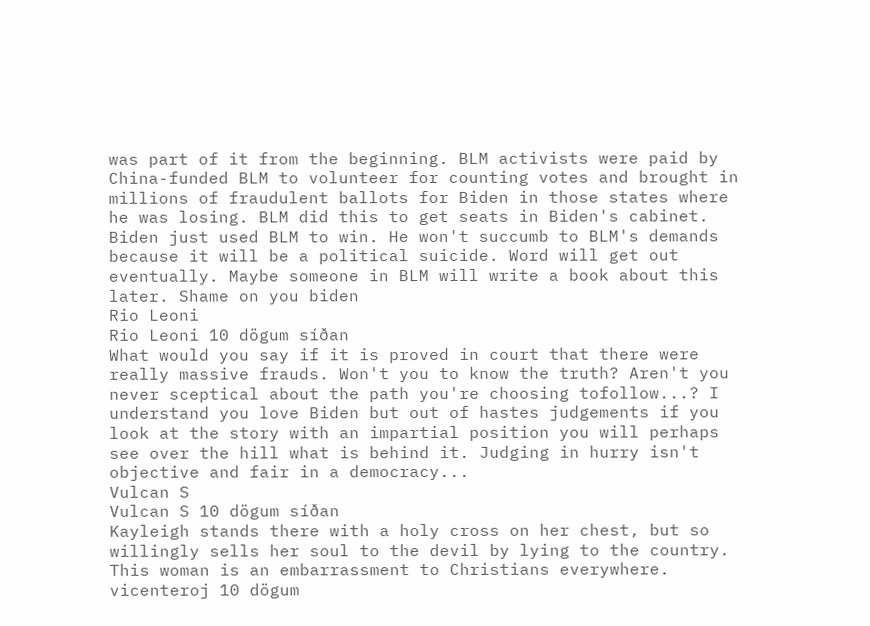was part of it from the beginning. BLM activists were paid by China-funded BLM to volunteer for counting votes and brought in millions of fraudulent ballots for Biden in those states where he was losing. BLM did this to get seats in Biden's cabinet. Biden just used BLM to win. He won't succumb to BLM's demands because it will be a political suicide. Word will get out eventually. Maybe someone in BLM will write a book about this later. Shame on you biden
Rio Leoni
Rio Leoni 10 dögum síðan
What would you say if it is proved in court that there were really massive frauds. Won't you to know the truth? Aren't you never sceptical about the path you're choosing tofollow...? I understand you love Biden but out of hastes judgements if you look at the story with an impartial position you will perhaps see over the hill what is behind it. Judging in hurry isn't objective and fair in a democracy...
Vulcan S
Vulcan S 10 dögum síðan
Kayleigh stands there with a holy cross on her chest, but so willingly sells her soul to the devil by lying to the country. This woman is an embarrassment to Christians everywhere.
vicenteroj 10 dögum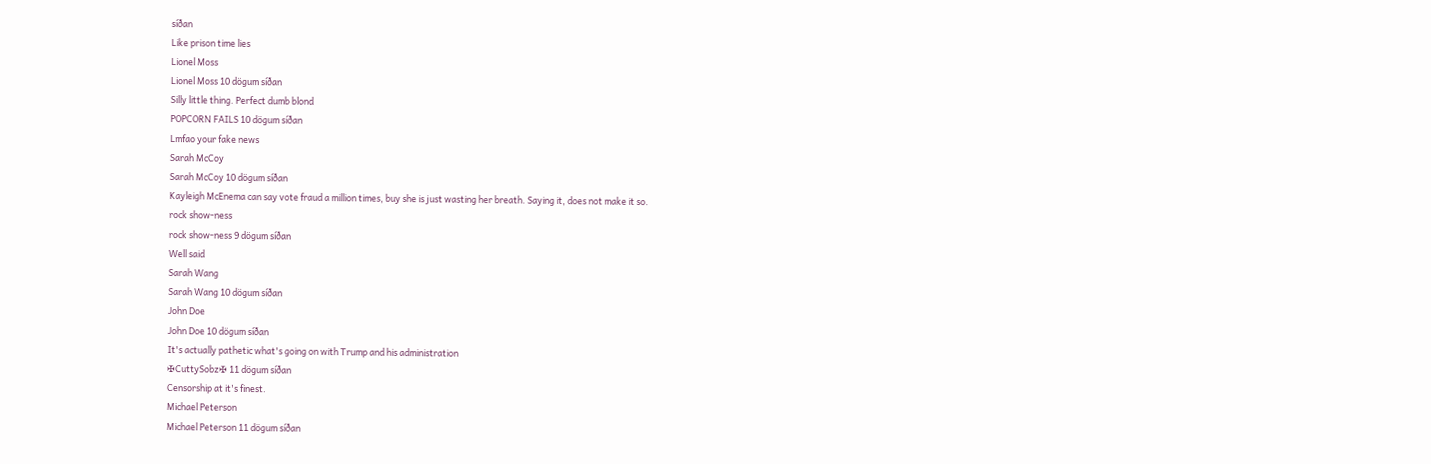síðan
Like prison time lies
Lionel Moss
Lionel Moss 10 dögum síðan
Silly little thing. Perfect dumb blond
POPCORN FAILS 10 dögum síðan
Lmfao your fake news
Sarah McCoy
Sarah McCoy 10 dögum síðan
Kayleigh McEnema can say vote fraud a million times, buy she is just wasting her breath. Saying it, does not make it so.
rock show-ness
rock show-ness 9 dögum síðan
Well said
Sarah Wang
Sarah Wang 10 dögum síðan
John Doe
John Doe 10 dögum síðan
It's actually pathetic what's going on with Trump and his administration
✠CuttySobz✠ 11 dögum síðan
Censorship at it's finest.
Michael Peterson
Michael Peterson 11 dögum síðan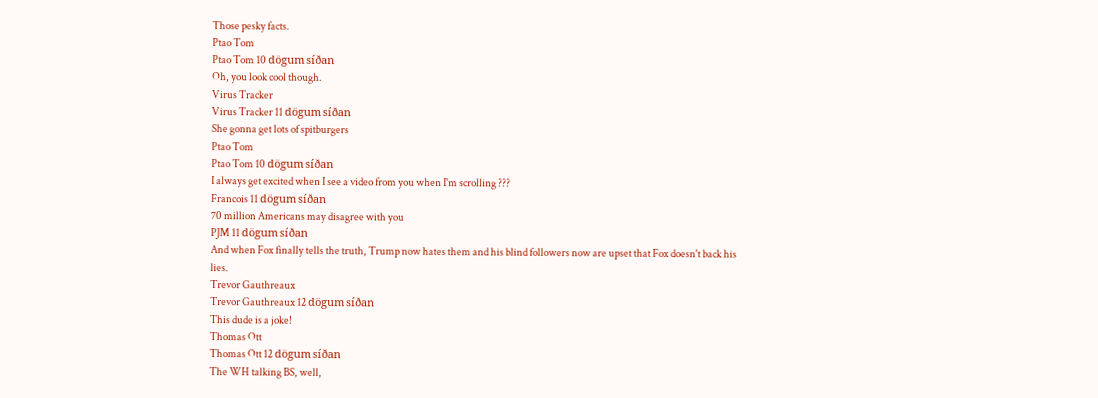Those pesky facts.
Ptao Tom
Ptao Tom 10 dögum síðan
Oh, you look cool though.
Virus Tracker
Virus Tracker 11 dögum síðan
She gonna get lots of spitburgers
Ptao Tom
Ptao Tom 10 dögum síðan
I always get excited when I see a video from you when I'm scrolling ???
Francois 11 dögum síðan
70 million Americans may disagree with you
PJM 11 dögum síðan
And when Fox finally tells the truth, Trump now hates them and his blind followers now are upset that Fox doesn't back his lies.
Trevor Gauthreaux
Trevor Gauthreaux 12 dögum síðan
This dude is a joke!
Thomas Ott
Thomas Ott 12 dögum síðan
The WH talking BS, well,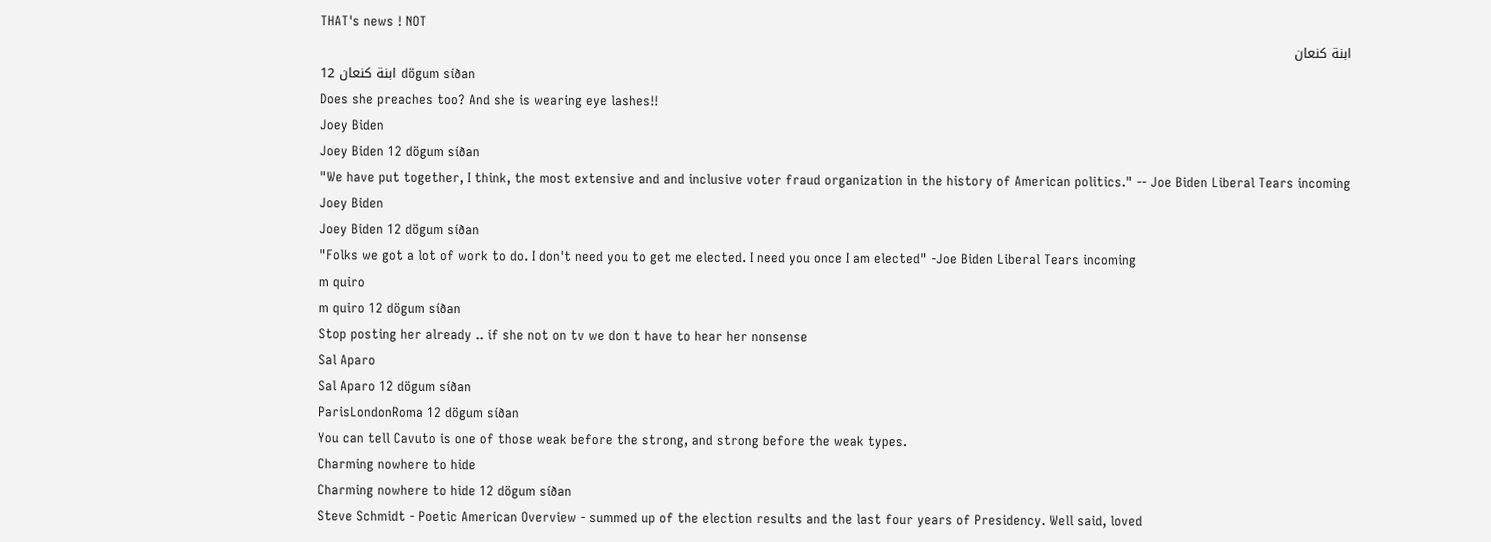THAT's news ! NOT
ابنة كنعان
ابنة كنعان 12 dögum síðan
Does she preaches too? And she is wearing eye lashes!!
Joey Biden
Joey Biden 12 dögum síðan
"We have put together, I think, the most extensive and and inclusive voter fraud organization in the history of American politics." -- Joe Biden Liberal Tears incoming
Joey Biden
Joey Biden 12 dögum síðan
"Folks we got a lot of work to do. I don't need you to get me elected. I need you once I am elected" -Joe Biden Liberal Tears incoming
m quiro
m quiro 12 dögum síðan
Stop posting her already .. if she not on tv we don t have to hear her nonsense
Sal Aparo
Sal Aparo 12 dögum síðan
ParisLondonRoma 12 dögum síðan
You can tell Cavuto is one of those weak before the strong, and strong before the weak types.
Charming nowhere to hide
Charming nowhere to hide 12 dögum síðan
Steve Schmidt - Poetic American Overview - summed up of the election results and the last four years of Presidency. Well said, loved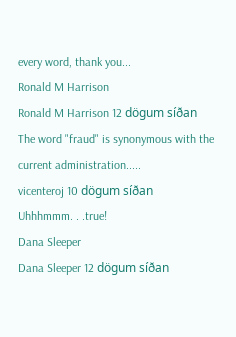every word, thank you...
Ronald M Harrison
Ronald M Harrison 12 dögum síðan
The word "fraud" is synonymous with the current administration.....
vicenteroj 10 dögum síðan
Uhhhmmm. . .true!
Dana Sleeper
Dana Sleeper 12 dögum síðan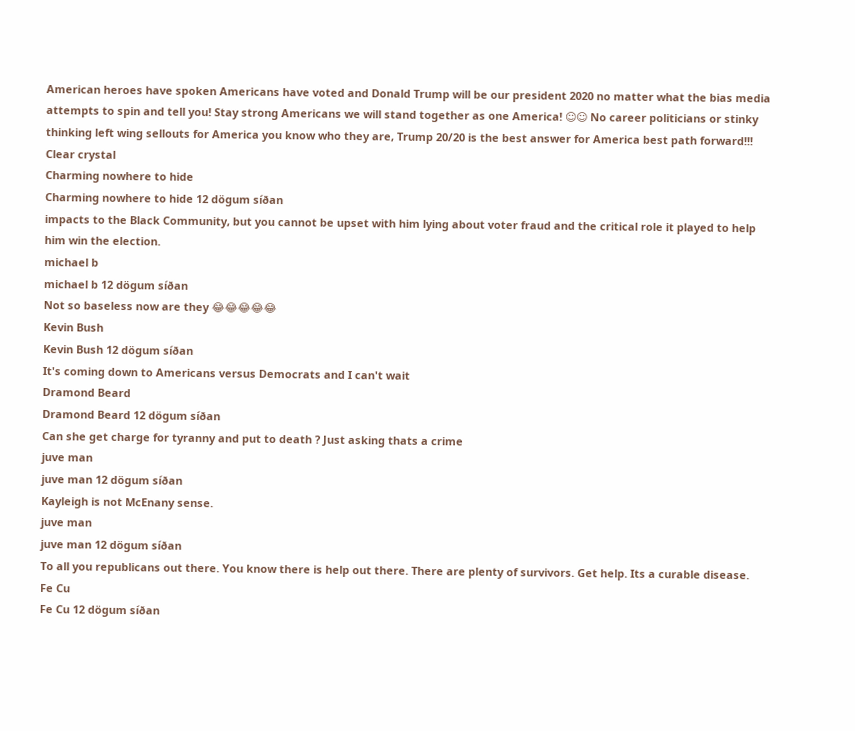American heroes have spoken Americans have voted and Donald Trump will be our president 2020 no matter what the bias media attempts to spin and tell you! Stay strong Americans we will stand together as one America! ☺☺ No career politicians or stinky thinking left wing sellouts for America you know who they are, Trump 20/20 is the best answer for America best path forward!!! Clear crystal
Charming nowhere to hide
Charming nowhere to hide 12 dögum síðan
impacts to the Black Community, but you cannot be upset with him lying about voter fraud and the critical role it played to help him win the election.
michael b
michael b 12 dögum síðan
Not so baseless now are they 😂😂😂😂😂
Kevin Bush
Kevin Bush 12 dögum síðan
It's coming down to Americans versus Democrats and I can't wait
Dramond Beard
Dramond Beard 12 dögum síðan
Can she get charge for tyranny and put to death ? Just asking thats a crime
juve man
juve man 12 dögum síðan
Kayleigh is not McEnany sense.
juve man
juve man 12 dögum síðan
To all you republicans out there. You know there is help out there. There are plenty of survivors. Get help. Its a curable disease.
Fe Cu
Fe Cu 12 dögum síðan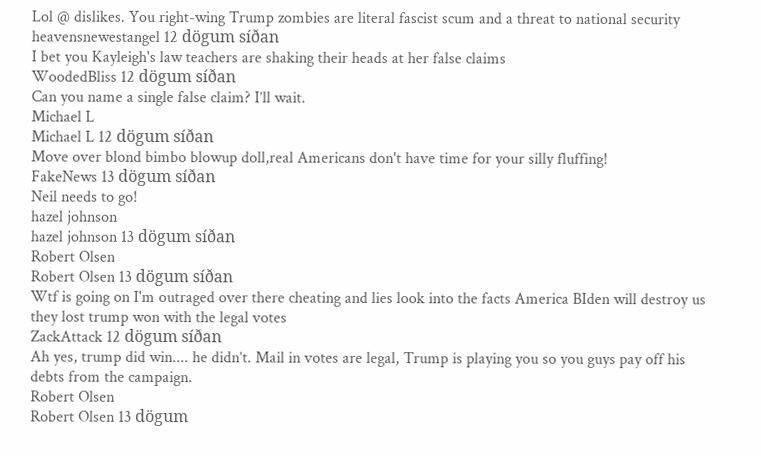Lol @ dislikes. You right-wing Trump zombies are literal fascist scum and a threat to national security
heavensnewestangel 12 dögum síðan
I bet you Kayleigh's law teachers are shaking their heads at her false claims
WoodedBliss 12 dögum síðan
Can you name a single false claim? I’ll wait.
Michael L
Michael L 12 dögum síðan
Move over blond bimbo blowup doll,real Americans don't have time for your silly fluffing!
FakeNews 13 dögum síðan
Neil needs to go!
hazel johnson
hazel johnson 13 dögum síðan
Robert Olsen
Robert Olsen 13 dögum síðan
Wtf is going on I'm outraged over there cheating and lies look into the facts America BIden will destroy us they lost trump won with the legal votes
ZackAttack 12 dögum síðan
Ah yes, trump did win.... he didn’t. Mail in votes are legal, Trump is playing you so you guys pay off his debts from the campaign.
Robert Olsen
Robert Olsen 13 dögum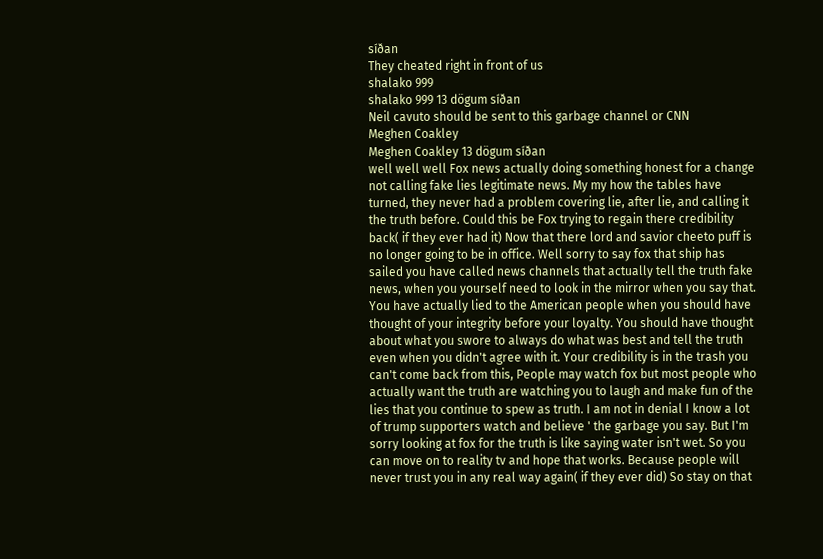síðan
They cheated right in front of us
shalako 999
shalako 999 13 dögum síðan
Neil cavuto should be sent to this garbage channel or CNN
Meghen Coakley
Meghen Coakley 13 dögum síðan
well well well Fox news actually doing something honest for a change not calling fake lies legitimate news. My my how the tables have turned, they never had a problem covering lie, after lie, and calling it the truth before. Could this be Fox trying to regain there credibility back( if they ever had it) Now that there lord and savior cheeto puff is no longer going to be in office. Well sorry to say fox that ship has sailed you have called news channels that actually tell the truth fake news, when you yourself need to look in the mirror when you say that. You have actually lied to the American people when you should have thought of your integrity before your loyalty. You should have thought about what you swore to always do what was best and tell the truth even when you didn't agree with it. Your credibility is in the trash you can't come back from this, People may watch fox but most people who actually want the truth are watching you to laugh and make fun of the lies that you continue to spew as truth. I am not in denial I know a lot of trump supporters watch and believe ' the garbage you say. But I'm sorry looking at fox for the truth is like saying water isn't wet. So you can move on to reality tv and hope that works. Because people will never trust you in any real way again( if they ever did) So stay on that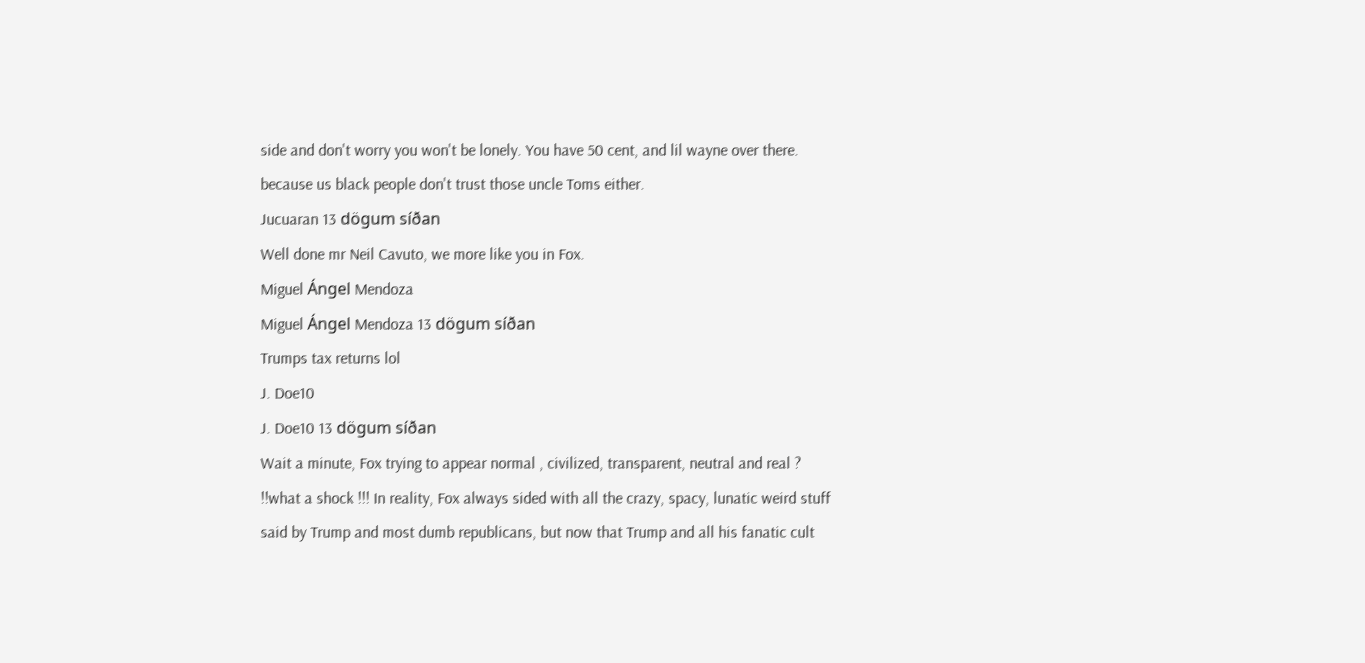side and don't worry you won't be lonely. You have 50 cent, and lil wayne over there. because us black people don't trust those uncle Toms either.
Jucuaran 13 dögum síðan
Well done mr Neil Cavuto, we more like you in Fox.
Miguel Ángel Mendoza
Miguel Ángel Mendoza 13 dögum síðan
Trumps tax returns lol
J. Doe10
J. Doe10 13 dögum síðan
Wait a minute, Fox trying to appear normal , civilized, transparent, neutral and real ? !!what a shock !!! In reality, Fox always sided with all the crazy, spacy, lunatic weird stuff said by Trump and most dumb republicans, but now that Trump and all his fanatic cult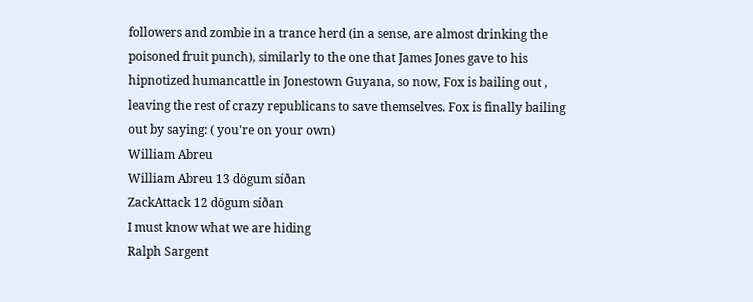followers and zombie in a trance herd (in a sense, are almost drinking the poisoned fruit punch), similarly to the one that James Jones gave to his hipnotized humancattle in Jonestown Guyana, so now, Fox is bailing out , leaving the rest of crazy republicans to save themselves. Fox is finally bailing out by saying: ( you're on your own)
William Abreu
William Abreu 13 dögum síðan
ZackAttack 12 dögum síðan
I must know what we are hiding
Ralph Sargent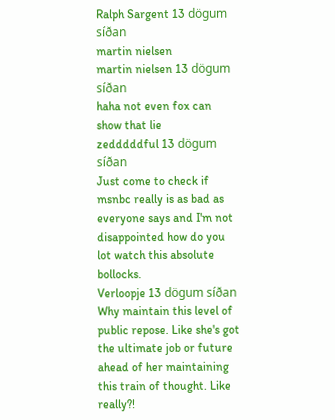Ralph Sargent 13 dögum síðan
martin nielsen
martin nielsen 13 dögum síðan
haha not even fox can show that lie
zedddddful 13 dögum síðan
Just come to check if msnbc really is as bad as everyone says and I'm not disappointed how do you lot watch this absolute bollocks.
Verloopje 13 dögum síðan
Why maintain this level of public repose. Like she's got the ultimate job or future ahead of her maintaining this train of thought. Like really?!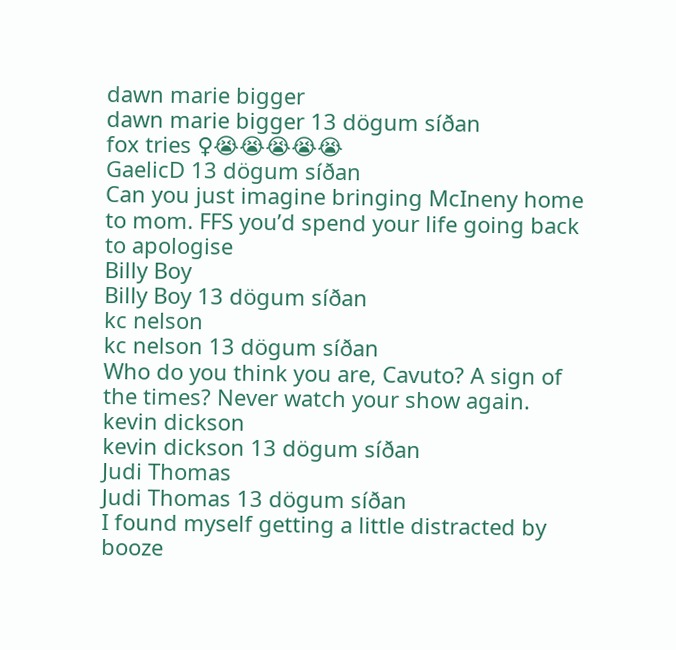dawn marie bigger
dawn marie bigger 13 dögum síðan
fox tries ♀😭😭😭😭😭
GaelicD 13 dögum síðan
Can you just imagine bringing McIneny home to mom. FFS you’d spend your life going back to apologise
Billy Boy
Billy Boy 13 dögum síðan
kc nelson
kc nelson 13 dögum síðan
Who do you think you are, Cavuto? A sign of the times? Never watch your show again.
kevin dickson
kevin dickson 13 dögum síðan
Judi Thomas
Judi Thomas 13 dögum síðan
I found myself getting a little distracted by booze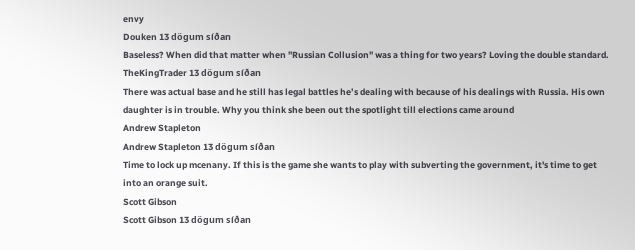envy
Douken 13 dögum síðan
Baseless? When did that matter when "Russian Collusion" was a thing for two years? Loving the double standard.
TheKingTrader 13 dögum síðan
There was actual base and he still has legal battles he’s dealing with because of his dealings with Russia. His own daughter is in trouble. Why you think she been out the spotlight till elections came around
Andrew Stapleton
Andrew Stapleton 13 dögum síðan
Time to lock up mcenany. If this is the game she wants to play with subverting the government, it's time to get into an orange suit.
Scott Gibson
Scott Gibson 13 dögum síðan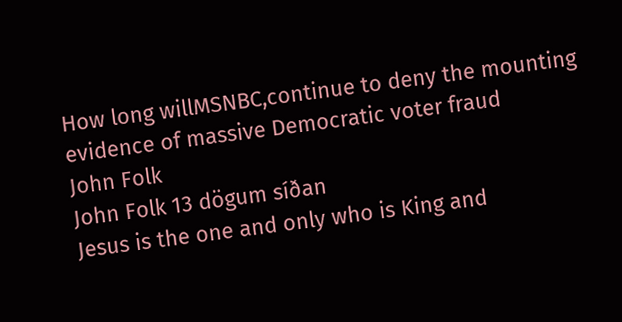How long willMSNBC,continue to deny the mounting evidence of massive Democratic voter fraud
John Folk
John Folk 13 dögum síðan
Jesus is the one and only who is King and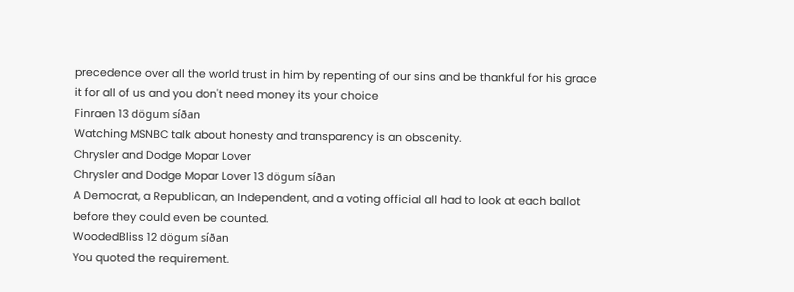precedence over all the world trust in him by repenting of our sins and be thankful for his grace it for all of us and you don't need money its your choice
Finraen 13 dögum síðan
Watching MSNBC talk about honesty and transparency is an obscenity.
Chrysler and Dodge Mopar Lover
Chrysler and Dodge Mopar Lover 13 dögum síðan
A Democrat, a Republican, an Independent, and a voting official all had to look at each ballot before they could even be counted.
WoodedBliss 12 dögum síðan
You quoted the requirement.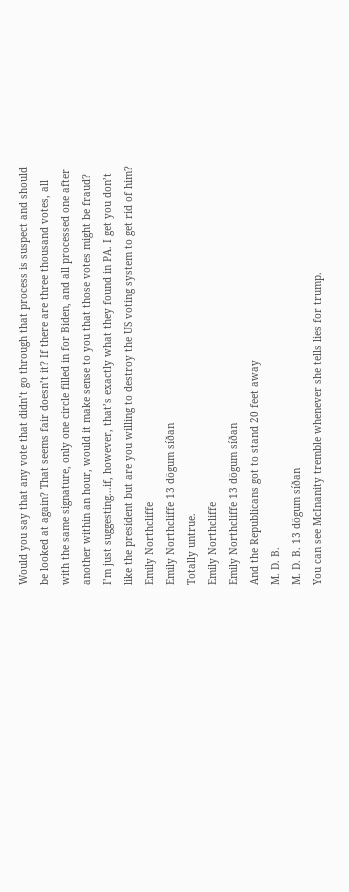Would you say that any vote that didn’t go through that process is suspect and should be looked at again? That seems fair doesn’t it? If there are three thousand votes, all with the same signature, only one circle filled in for Biden, and all processed one after another within an hour, would it make sense to you that those votes might be fraud? I’m just suggesting...if, however, that’s exactly what they found in PA. I get you don’t like the president but are you willing to destroy the US voting system to get rid of him?
Emily Northcliffe
Emily Northcliffe 13 dögum síðan
Totally untrue.
Emily Northcliffe
Emily Northcliffe 13 dögum síðan
And the Republicans got to stand 20 feet away
M. D. B.
M. D. B. 13 dögum síðan
You can see McInanity tremble whenever she tells lies for trump.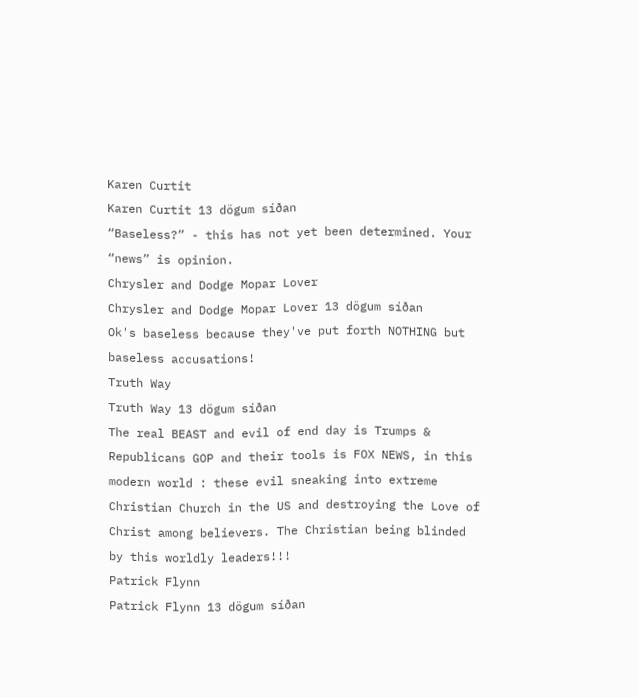Karen Curtit
Karen Curtit 13 dögum síðan
“Baseless?” - this has not yet been determined. Your “news” is opinion.
Chrysler and Dodge Mopar Lover
Chrysler and Dodge Mopar Lover 13 dögum síðan
Ok's baseless because they've put forth NOTHING but baseless accusations!
Truth Way
Truth Way 13 dögum síðan
The real BEAST and evil of end day is Trumps & Republicans GOP and their tools is FOX NEWS, in this modern world : these evil sneaking into extreme Christian Church in the US and destroying the Love of Christ among believers. The Christian being blinded by this worldly leaders!!!
Patrick Flynn
Patrick Flynn 13 dögum síðan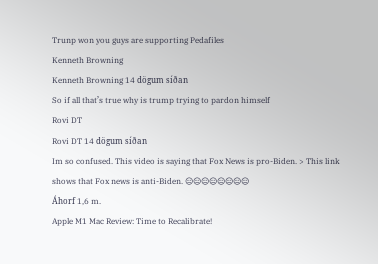Trunp won you guys are supporting Pedafiles
Kenneth Browning
Kenneth Browning 14 dögum síðan
So if all that’s true why is trump trying to pardon himself
Rovi DT
Rovi DT 14 dögum síðan
Im so confused. This video is saying that Fox News is pro-Biden. > This link shows that Fox news is anti-Biden. 😑😑😑😑😑😑😑😑
Áhorf 1,6 m.
Apple M1 Mac Review: Time to Recalibrate!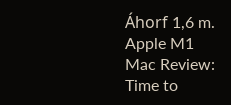Áhorf 1,6 m.
Apple M1 Mac Review: Time to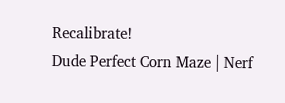Recalibrate!
Dude Perfect Corn Maze | Nerf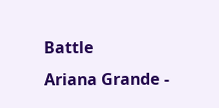Battle
Ariana Grande -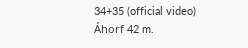34+35 (official video)
Áhorf 42 m.